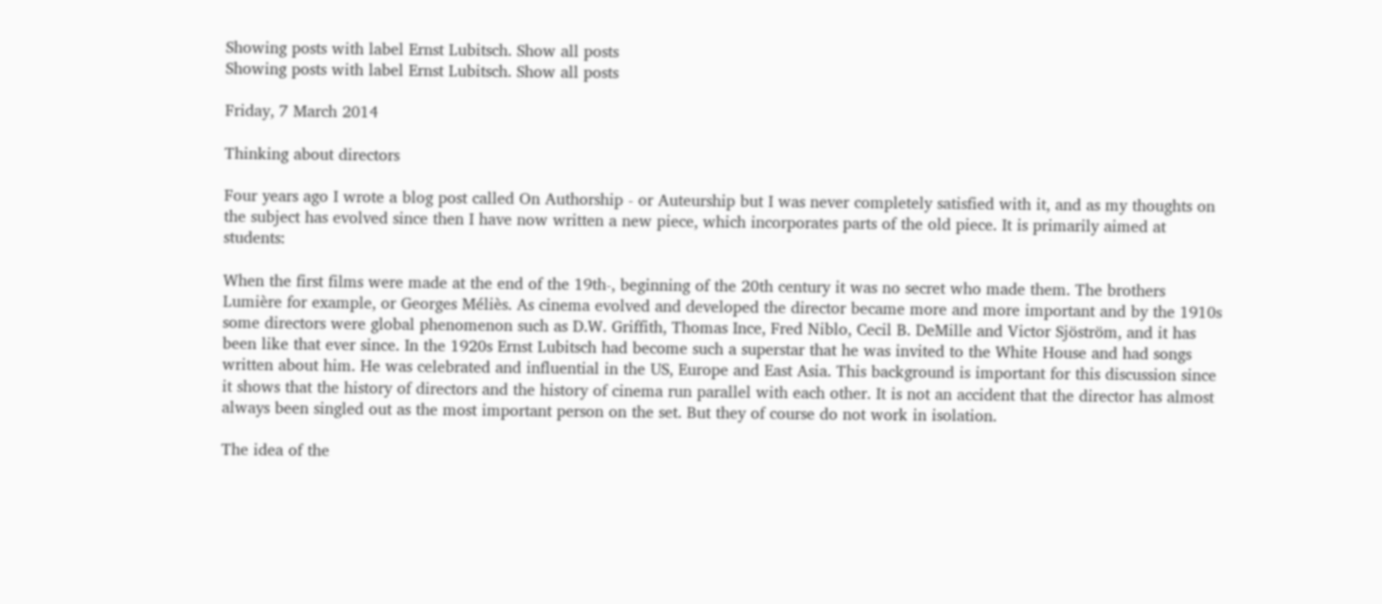Showing posts with label Ernst Lubitsch. Show all posts
Showing posts with label Ernst Lubitsch. Show all posts

Friday, 7 March 2014

Thinking about directors

Four years ago I wrote a blog post called On Authorship - or Auteurship but I was never completely satisfied with it, and as my thoughts on the subject has evolved since then I have now written a new piece, which incorporates parts of the old piece. It is primarily aimed at students:

When the first films were made at the end of the 19th-, beginning of the 20th century it was no secret who made them. The brothers Lumière for example, or Georges Méliès. As cinema evolved and developed the director became more and more important and by the 1910s some directors were global phenomenon such as D.W. Griffith, Thomas Ince, Fred Niblo, Cecil B. DeMille and Victor Sjöström, and it has been like that ever since. In the 1920s Ernst Lubitsch had become such a superstar that he was invited to the White House and had songs written about him. He was celebrated and influential in the US, Europe and East Asia. This background is important for this discussion since it shows that the history of directors and the history of cinema run parallel with each other. It is not an accident that the director has almost always been singled out as the most important person on the set. But they of course do not work in isolation.

The idea of the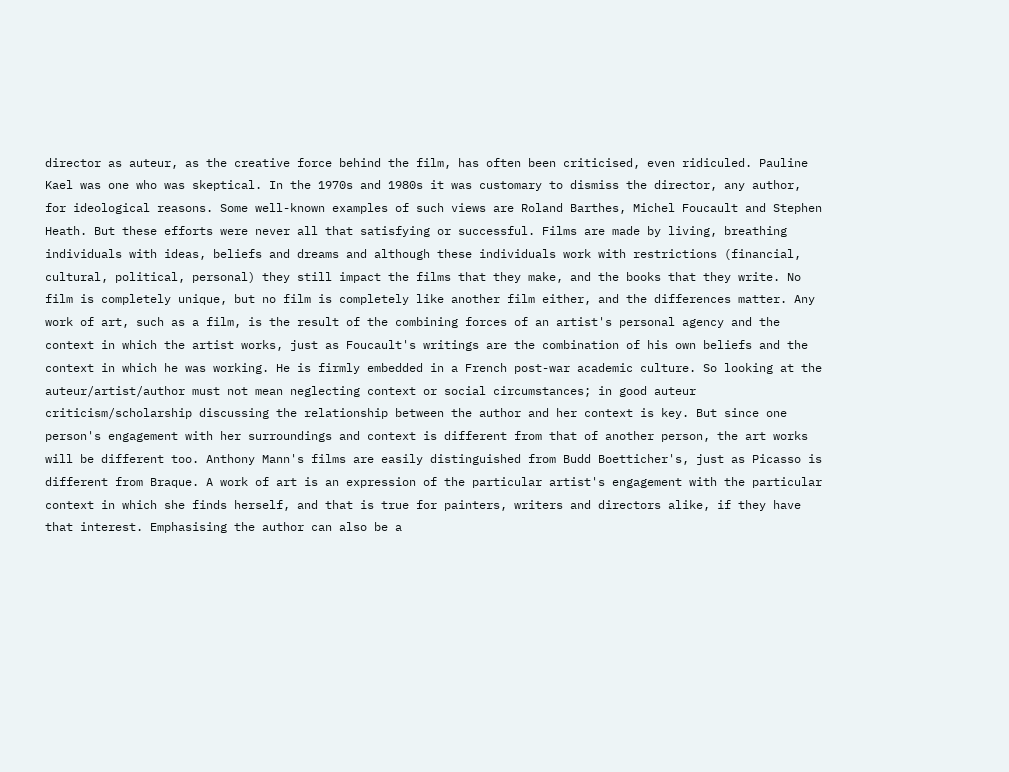director as auteur, as the creative force behind the film, has often been criticised, even ridiculed. Pauline Kael was one who was skeptical. In the 1970s and 1980s it was customary to dismiss the director, any author, for ideological reasons. Some well-known examples of such views are Roland Barthes, Michel Foucault and Stephen Heath. But these efforts were never all that satisfying or successful. Films are made by living, breathing individuals with ideas, beliefs and dreams and although these individuals work with restrictions (financial, cultural, political, personal) they still impact the films that they make, and the books that they write. No film is completely unique, but no film is completely like another film either, and the differences matter. Any work of art, such as a film, is the result of the combining forces of an artist's personal agency and the context in which the artist works, just as Foucault's writings are the combination of his own beliefs and the context in which he was working. He is firmly embedded in a French post-war academic culture. So looking at the auteur/artist/author must not mean neglecting context or social circumstances; in good auteur criticism/scholarship discussing the relationship between the author and her context is key. But since one person's engagement with her surroundings and context is different from that of another person, the art works will be different too. Anthony Mann's films are easily distinguished from Budd Boetticher's, just as Picasso is different from Braque. A work of art is an expression of the particular artist's engagement with the particular context in which she finds herself, and that is true for painters, writers and directors alike, if they have that interest. Emphasising the author can also be a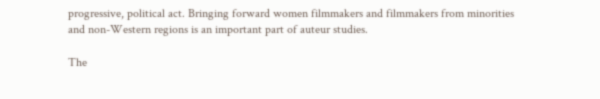progressive, political act. Bringing forward women filmmakers and filmmakers from minorities and non-Western regions is an important part of auteur studies.

The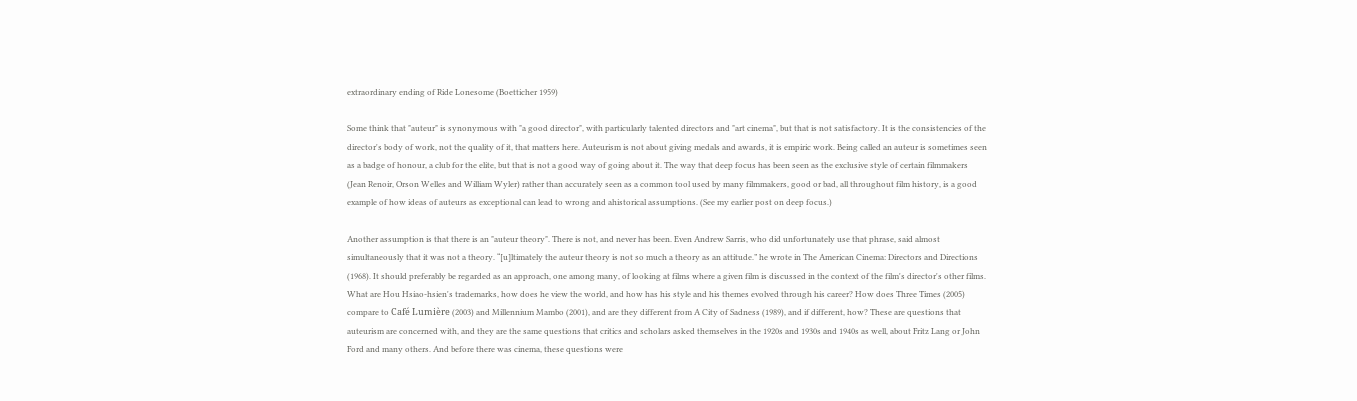extraordinary ending of Ride Lonesome (Boetticher 1959)

Some think that "auteur" is synonymous with "a good director", with particularly talented directors and "art cinema", but that is not satisfactory. It is the consistencies of the director's body of work, not the quality of it, that matters here. Auteurism is not about giving medals and awards, it is empiric work. Being called an auteur is sometimes seen as a badge of honour, a club for the elite, but that is not a good way of going about it. The way that deep focus has been seen as the exclusive style of certain filmmakers (Jean Renoir, Orson Welles and William Wyler) rather than accurately seen as a common tool used by many filmmakers, good or bad, all throughout film history, is a good example of how ideas of auteurs as exceptional can lead to wrong and ahistorical assumptions. (See my earlier post on deep focus.)

Another assumption is that there is an "auteur theory". There is not, and never has been. Even Andrew Sarris, who did unfortunately use that phrase, said almost simultaneously that it was not a theory. “[u]ltimately the auteur theory is not so much a theory as an attitude.” he wrote in The American Cinema: Directors and Directions (1968). It should preferably be regarded as an approach, one among many, of looking at films where a given film is discussed in the context of the film's director's other films. What are Hou Hsiao-hsien's trademarks, how does he view the world, and how has his style and his themes evolved through his career? How does Three Times (2005) compare to Café Lumière (2003) and Millennium Mambo (2001), and are they different from A City of Sadness (1989), and if different, how? These are questions that auteurism are concerned with, and they are the same questions that critics and scholars asked themselves in the 1920s and 1930s and 1940s as well, about Fritz Lang or John Ford and many others. And before there was cinema, these questions were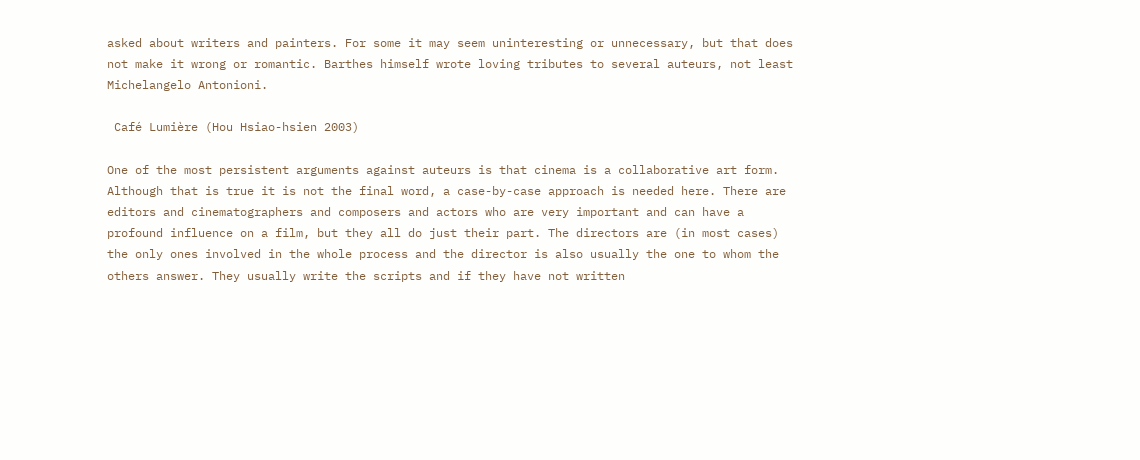asked about writers and painters. For some it may seem uninteresting or unnecessary, but that does not make it wrong or romantic. Barthes himself wrote loving tributes to several auteurs, not least Michelangelo Antonioni.

 Café Lumière (Hou Hsiao-hsien 2003)

One of the most persistent arguments against auteurs is that cinema is a collaborative art form. Although that is true it is not the final word, a case-by-case approach is needed here. There are editors and cinematographers and composers and actors who are very important and can have a profound influence on a film, but they all do just their part. The directors are (in most cases) the only ones involved in the whole process and the director is also usually the one to whom the others answer. They usually write the scripts and if they have not written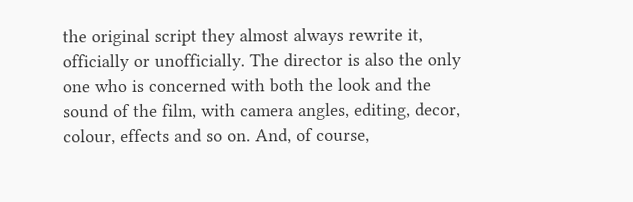the original script they almost always rewrite it, officially or unofficially. The director is also the only one who is concerned with both the look and the sound of the film, with camera angles, editing, decor, colour, effects and so on. And, of course,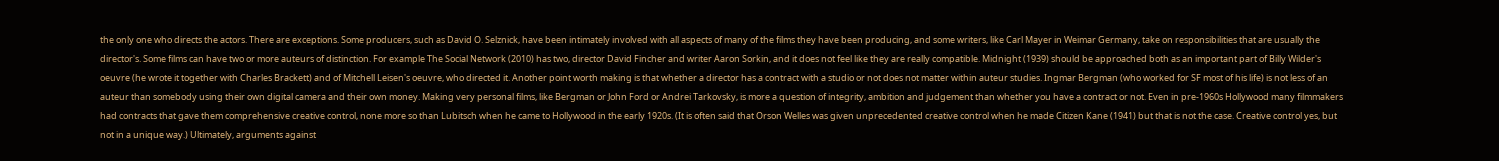the only one who directs the actors. There are exceptions. Some producers, such as David O. Selznick, have been intimately involved with all aspects of many of the films they have been producing, and some writers, like Carl Mayer in Weimar Germany, take on responsibilities that are usually the director's. Some films can have two or more auteurs of distinction. For example The Social Network (2010) has two, director David Fincher and writer Aaron Sorkin, and it does not feel like they are really compatible. Midnight (1939) should be approached both as an important part of Billy Wilder's oeuvre (he wrote it together with Charles Brackett) and of Mitchell Leisen's oeuvre, who directed it. Another point worth making is that whether a director has a contract with a studio or not does not matter within auteur studies. Ingmar Bergman (who worked for SF most of his life) is not less of an auteur than somebody using their own digital camera and their own money. Making very personal films, like Bergman or John Ford or Andrei Tarkovsky, is more a question of integrity, ambition and judgement than whether you have a contract or not. Even in pre-1960s Hollywood many filmmakers had contracts that gave them comprehensive creative control, none more so than Lubitsch when he came to Hollywood in the early 1920s. (It is often said that Orson Welles was given unprecedented creative control when he made Citizen Kane (1941) but that is not the case. Creative control yes, but not in a unique way.) Ultimately, arguments against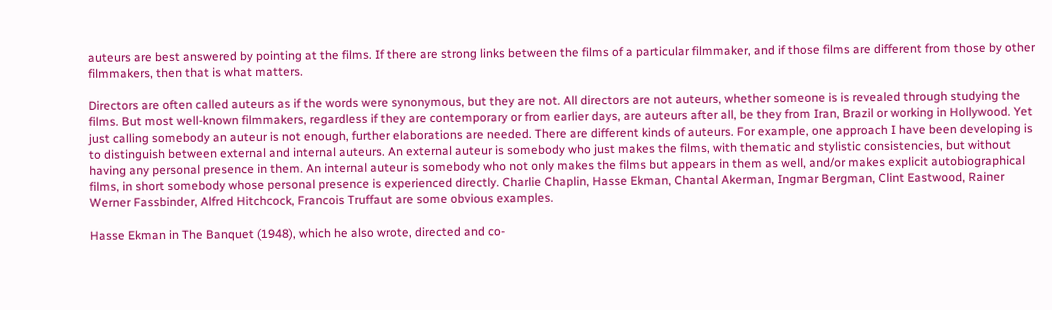auteurs are best answered by pointing at the films. If there are strong links between the films of a particular filmmaker, and if those films are different from those by other filmmakers, then that is what matters.

Directors are often called auteurs as if the words were synonymous, but they are not. All directors are not auteurs, whether someone is is revealed through studying the films. But most well-known filmmakers, regardless if they are contemporary or from earlier days, are auteurs after all, be they from Iran, Brazil or working in Hollywood. Yet just calling somebody an auteur is not enough, further elaborations are needed. There are different kinds of auteurs. For example, one approach I have been developing is to distinguish between external and internal auteurs. An external auteur is somebody who just makes the films, with thematic and stylistic consistencies, but without having any personal presence in them. An internal auteur is somebody who not only makes the films but appears in them as well, and/or makes explicit autobiographical films, in short somebody whose personal presence is experienced directly. Charlie Chaplin, Hasse Ekman, Chantal Akerman, Ingmar Bergman, Clint Eastwood, Rainer Werner Fassbinder, Alfred Hitchcock, Francois Truffaut are some obvious examples.

Hasse Ekman in The Banquet (1948), which he also wrote, directed and co-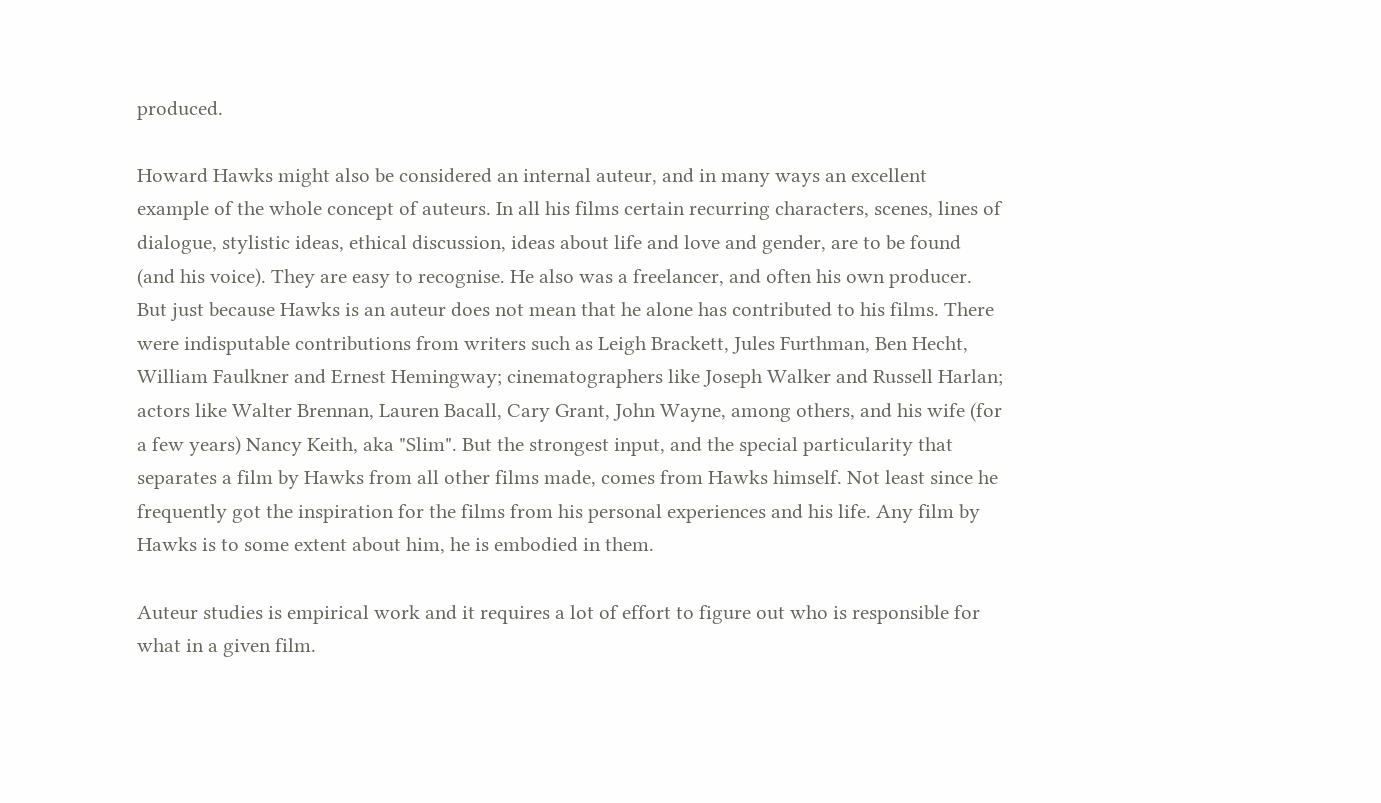produced.

Howard Hawks might also be considered an internal auteur, and in many ways an excellent example of the whole concept of auteurs. In all his films certain recurring characters, scenes, lines of dialogue, stylistic ideas, ethical discussion, ideas about life and love and gender, are to be found (and his voice). They are easy to recognise. He also was a freelancer, and often his own producer. But just because Hawks is an auteur does not mean that he alone has contributed to his films. There were indisputable contributions from writers such as Leigh Brackett, Jules Furthman, Ben Hecht, William Faulkner and Ernest Hemingway; cinematographers like Joseph Walker and Russell Harlan; actors like Walter Brennan, Lauren Bacall, Cary Grant, John Wayne, among others, and his wife (for a few years) Nancy Keith, aka "Slim". But the strongest input, and the special particularity that separates a film by Hawks from all other films made, comes from Hawks himself. Not least since he frequently got the inspiration for the films from his personal experiences and his life. Any film by Hawks is to some extent about him, he is embodied in them.

Auteur studies is empirical work and it requires a lot of effort to figure out who is responsible for what in a given film.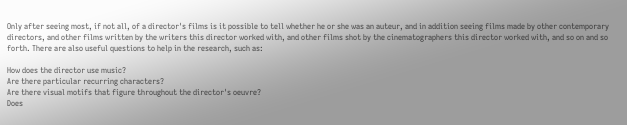Only after seeing most, if not all, of a director's films is it possible to tell whether he or she was an auteur, and in addition seeing films made by other contemporary directors, and other films written by the writers this director worked with, and other films shot by the cinematographers this director worked with, and so on and so forth. There are also useful questions to help in the research, such as:

How does the director use music?
Are there particular recurring characters?
Are there visual motifs that figure throughout the director's oeuvre?
Does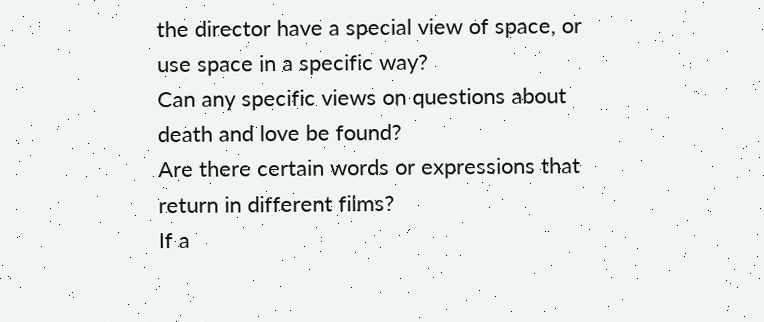the director have a special view of space, or use space in a specific way?
Can any specific views on questions about death and love be found?
Are there certain words or expressions that return in different films?
If a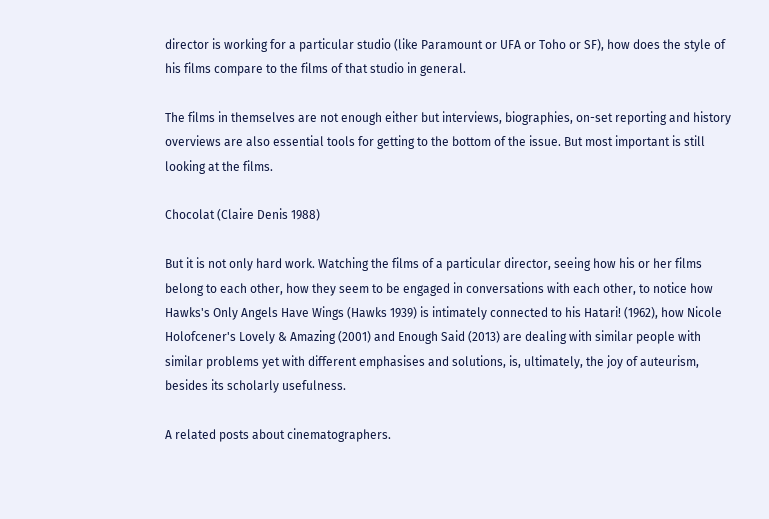director is working for a particular studio (like Paramount or UFA or Toho or SF), how does the style of his films compare to the films of that studio in general.

The films in themselves are not enough either but interviews, biographies, on-set reporting and history overviews are also essential tools for getting to the bottom of the issue. But most important is still looking at the films.

Chocolat (Claire Denis 1988)

But it is not only hard work. Watching the films of a particular director, seeing how his or her films belong to each other, how they seem to be engaged in conversations with each other, to notice how Hawks's Only Angels Have Wings (Hawks 1939) is intimately connected to his Hatari! (1962), how Nicole Holofcener's Lovely & Amazing (2001) and Enough Said (2013) are dealing with similar people with similar problems yet with different emphasises and solutions, is, ultimately, the joy of auteurism, besides its scholarly usefulness.

A related posts about cinematographers.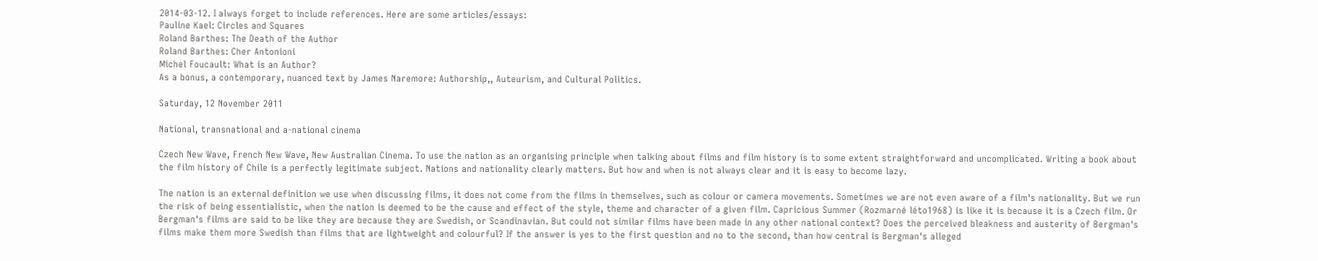2014-03-12. I always forget to include references. Here are some articles/essays:
Pauline Kael: Circles and Squares
Roland Barthes: The Death of the Author
Roland Barthes: Cher Antonioni
Michel Foucault: What is an Author?
As a bonus, a contemporary, nuanced text by James Naremore: Authorship,, Auteurism, and Cultural Politics.

Saturday, 12 November 2011

National, transnational and a-national cinema

Czech New Wave, French New Wave, New Australian Cinema. To use the nation as an organising principle when talking about films and film history is to some extent straightforward and uncomplicated. Writing a book about the film history of Chile is a perfectly legitimate subject. Nations and nationality clearly matters. But how and when is not always clear and it is easy to become lazy.

The nation is an external definition we use when discussing films, it does not come from the films in themselves, such as colour or camera movements. Sometimes we are not even aware of a film's nationality. But we run the risk of being essentialistic, when the nation is deemed to be the cause and effect of the style, theme and character of a given film. Capricious Summer (Rozmarné léto1968) is like it is because it is a Czech film. Or Bergman's films are said to be like they are because they are Swedish, or Scandinavian. But could not similar films have been made in any other national context? Does the perceived bleakness and austerity of Bergman's films make them more Swedish than films that are lightweight and colourful? If the answer is yes to the first question and no to the second, than how central is Bergman's alleged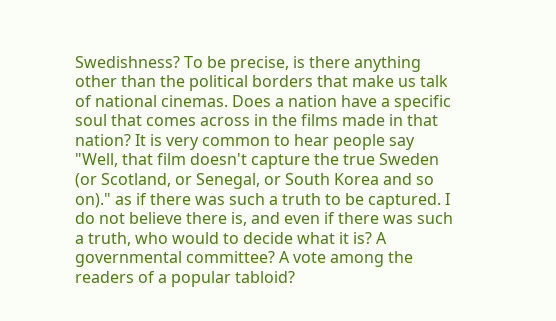Swedishness? To be precise, is there anything other than the political borders that make us talk of national cinemas. Does a nation have a specific soul that comes across in the films made in that nation? It is very common to hear people say "Well, that film doesn't capture the true Sweden (or Scotland, or Senegal, or South Korea and so on)." as if there was such a truth to be captured. I do not believe there is, and even if there was such a truth, who would to decide what it is? A governmental committee? A vote among the readers of a popular tabloid?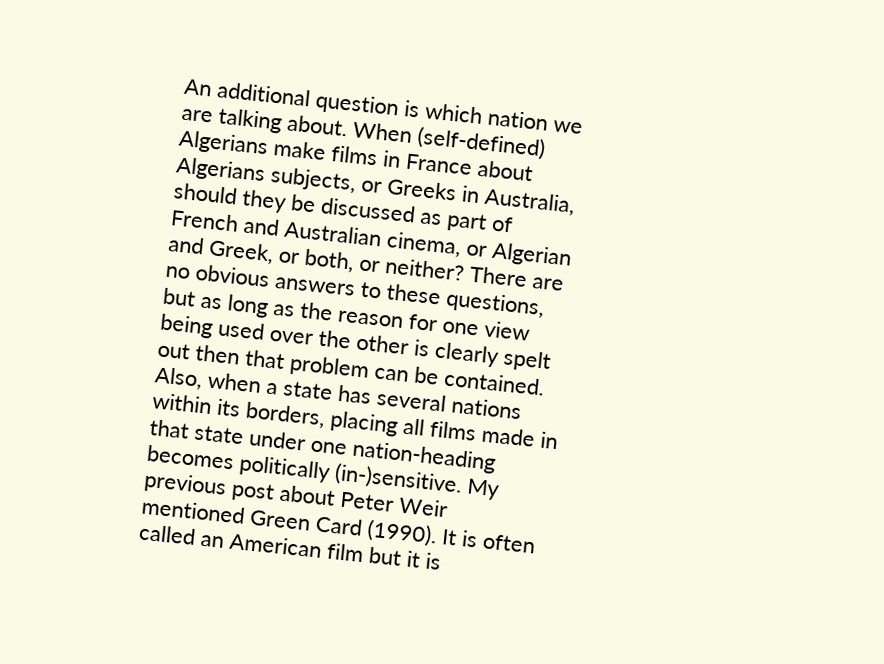An additional question is which nation we are talking about. When (self-defined) Algerians make films in France about Algerians subjects, or Greeks in Australia, should they be discussed as part of French and Australian cinema, or Algerian and Greek, or both, or neither? There are no obvious answers to these questions, but as long as the reason for one view being used over the other is clearly spelt out then that problem can be contained. Also, when a state has several nations within its borders, placing all films made in that state under one nation-heading becomes politically (in-)sensitive. My previous post about Peter Weir mentioned Green Card (1990). It is often called an American film but it is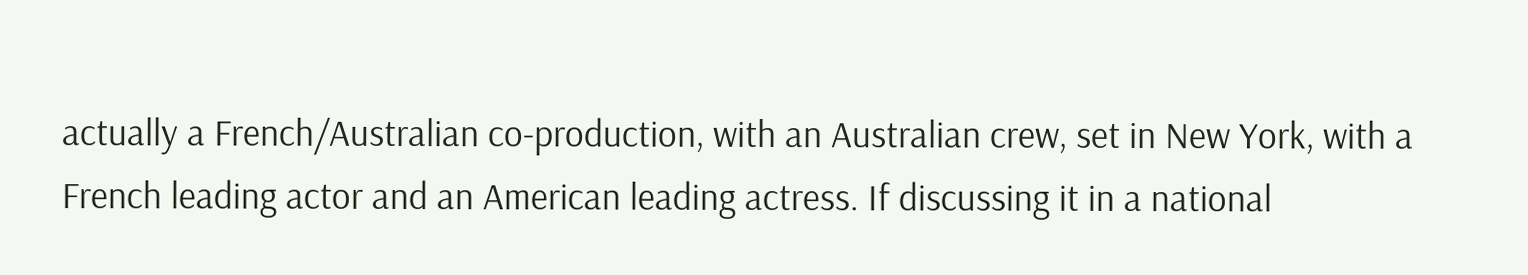actually a French/Australian co-production, with an Australian crew, set in New York, with a French leading actor and an American leading actress. If discussing it in a national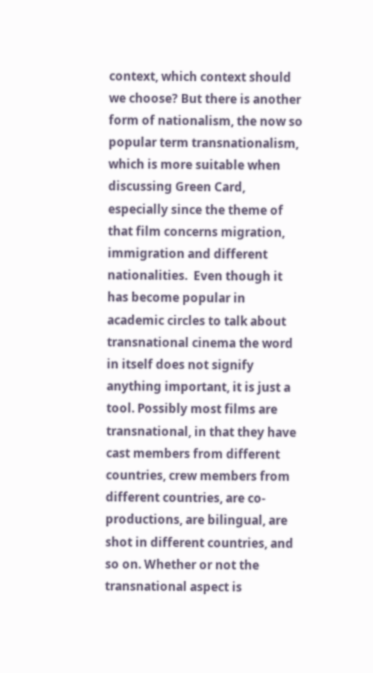context, which context should we choose? But there is another form of nationalism, the now so popular term transnationalism, which is more suitable when discussing Green Card, especially since the theme of that film concerns migration, immigration and different nationalities.  Even though it has become popular in academic circles to talk about transnational cinema the word in itself does not signify anything important, it is just a tool. Possibly most films are transnational, in that they have cast members from different countries, crew members from different countries, are co-productions, are bilingual, are shot in different countries, and so on. Whether or not the transnational aspect is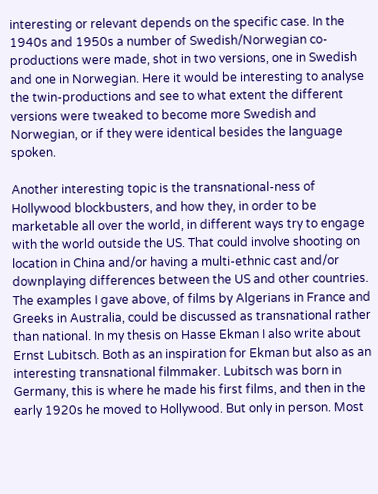interesting or relevant depends on the specific case. In the 1940s and 1950s a number of Swedish/Norwegian co-productions were made, shot in two versions, one in Swedish and one in Norwegian. Here it would be interesting to analyse the twin-productions and see to what extent the different versions were tweaked to become more Swedish and Norwegian, or if they were identical besides the language spoken.

Another interesting topic is the transnational-ness of Hollywood blockbusters, and how they, in order to be marketable all over the world, in different ways try to engage with the world outside the US. That could involve shooting on location in China and/or having a multi-ethnic cast and/or downplaying differences between the US and other countries. The examples I gave above, of films by Algerians in France and Greeks in Australia, could be discussed as transnational rather than national. In my thesis on Hasse Ekman I also write about Ernst Lubitsch. Both as an inspiration for Ekman but also as an interesting transnational filmmaker. Lubitsch was born in Germany, this is where he made his first films, and then in the early 1920s he moved to Hollywood. But only in person. Most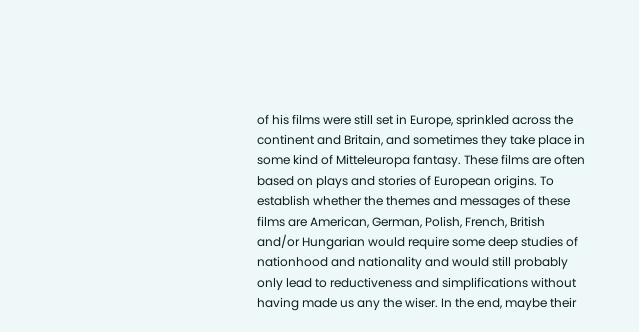of his films were still set in Europe, sprinkled across the continent and Britain, and sometimes they take place in some kind of Mitteleuropa fantasy. These films are often based on plays and stories of European origins. To establish whether the themes and messages of these films are American, German, Polish, French, British and/or Hungarian would require some deep studies of nationhood and nationality and would still probably only lead to reductiveness and simplifications without having made us any the wiser. In the end, maybe their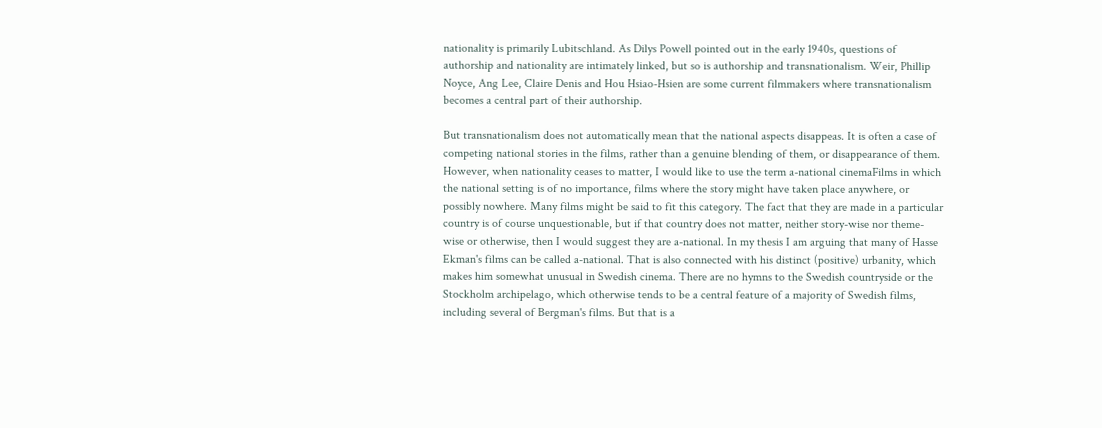nationality is primarily Lubitschland. As Dilys Powell pointed out in the early 1940s, questions of authorship and nationality are intimately linked, but so is authorship and transnationalism. Weir, Phillip Noyce, Ang Lee, Claire Denis and Hou Hsiao-Hsien are some current filmmakers where transnationalism becomes a central part of their authorship.

But transnationalism does not automatically mean that the national aspects disappeas. It is often a case of competing national stories in the films, rather than a genuine blending of them, or disappearance of them. However, when nationality ceases to matter, I would like to use the term a-national cinemaFilms in which the national setting is of no importance, films where the story might have taken place anywhere, or possibly nowhere. Many films might be said to fit this category. The fact that they are made in a particular country is of course unquestionable, but if that country does not matter, neither story-wise nor theme-wise or otherwise, then I would suggest they are a-national. In my thesis I am arguing that many of Hasse Ekman's films can be called a-national. That is also connected with his distinct (positive) urbanity, which makes him somewhat unusual in Swedish cinema. There are no hymns to the Swedish countryside or the Stockholm archipelago, which otherwise tends to be a central feature of a majority of Swedish films, including several of Bergman's films. But that is a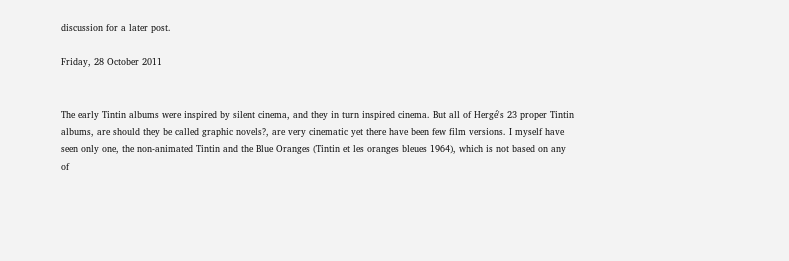discussion for a later post.

Friday, 28 October 2011


The early Tintin albums were inspired by silent cinema, and they in turn inspired cinema. But all of Hergé's 23 proper Tintin albums, are should they be called graphic novels?, are very cinematic yet there have been few film versions. I myself have seen only one, the non-animated Tintin and the Blue Oranges (Tintin et les oranges bleues 1964), which is not based on any of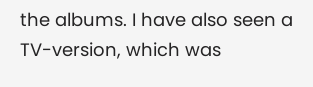the albums. I have also seen a TV-version, which was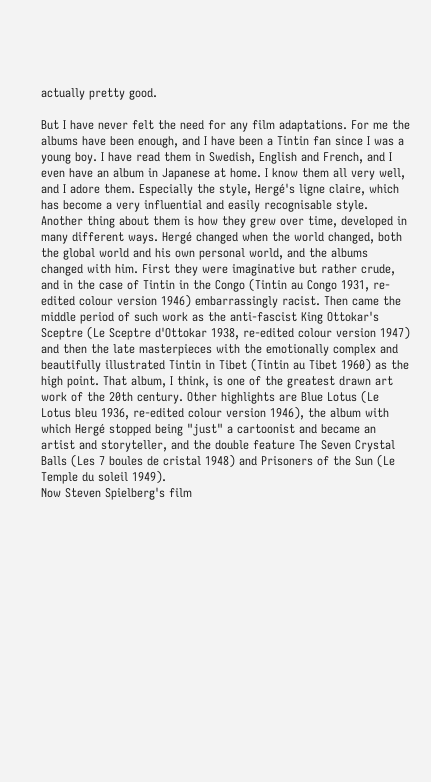actually pretty good.

But I have never felt the need for any film adaptations. For me the albums have been enough, and I have been a Tintin fan since I was a young boy. I have read them in Swedish, English and French, and I even have an album in Japanese at home. I know them all very well, and I adore them. Especially the style, Hergé's ligne claire, which has become a very influential and easily recognisable style. Another thing about them is how they grew over time, developed in many different ways. Hergé changed when the world changed, both the global world and his own personal world, and the albums changed with him. First they were imaginative but rather crude, and in the case of Tintin in the Congo (Tintin au Congo 1931, re-edited colour version 1946) embarrassingly racist. Then came the middle period of such work as the anti-fascist King Ottokar's Sceptre (Le Sceptre d'Ottokar 1938, re-edited colour version 1947) and then the late masterpieces with the emotionally complex and beautifully illustrated Tintin in Tibet (Tintin au Tibet 1960) as the high point. That album, I think, is one of the greatest drawn art work of the 20th century. Other highlights are Blue Lotus (Le Lotus bleu 1936, re-edited colour version 1946), the album with which Hergé stopped being "just" a cartoonist and became an artist and storyteller, and the double feature The Seven Crystal Balls (Les 7 boules de cristal 1948) and Prisoners of the Sun (Le Temple du soleil 1949).
Now Steven Spielberg's film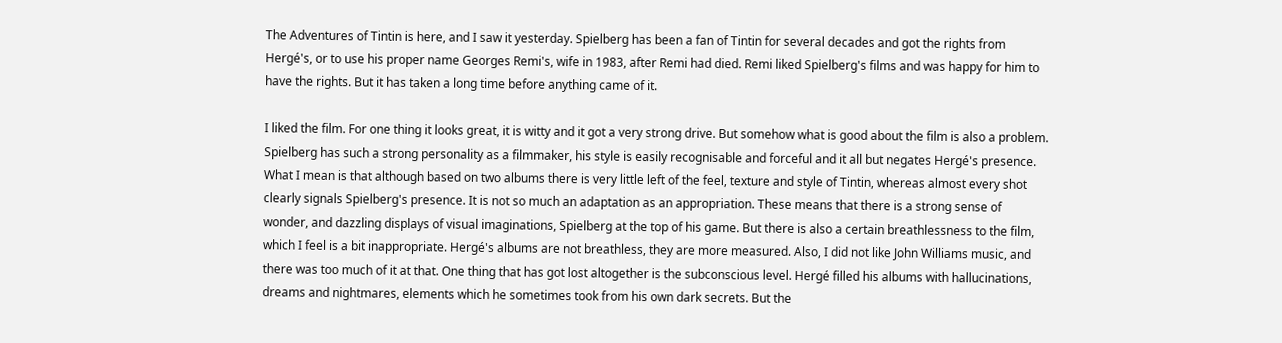The Adventures of Tintin is here, and I saw it yesterday. Spielberg has been a fan of Tintin for several decades and got the rights from Hergé's, or to use his proper name Georges Remi's, wife in 1983, after Remi had died. Remi liked Spielberg's films and was happy for him to have the rights. But it has taken a long time before anything came of it.

I liked the film. For one thing it looks great, it is witty and it got a very strong drive. But somehow what is good about the film is also a problem. Spielberg has such a strong personality as a filmmaker, his style is easily recognisable and forceful and it all but negates Hergé's presence. What I mean is that although based on two albums there is very little left of the feel, texture and style of Tintin, whereas almost every shot clearly signals Spielberg's presence. It is not so much an adaptation as an appropriation. These means that there is a strong sense of wonder, and dazzling displays of visual imaginations, Spielberg at the top of his game. But there is also a certain breathlessness to the film, which I feel is a bit inappropriate. Hergé's albums are not breathless, they are more measured. Also, I did not like John Williams music, and there was too much of it at that. One thing that has got lost altogether is the subconscious level. Hergé filled his albums with hallucinations, dreams and nightmares, elements which he sometimes took from his own dark secrets. But the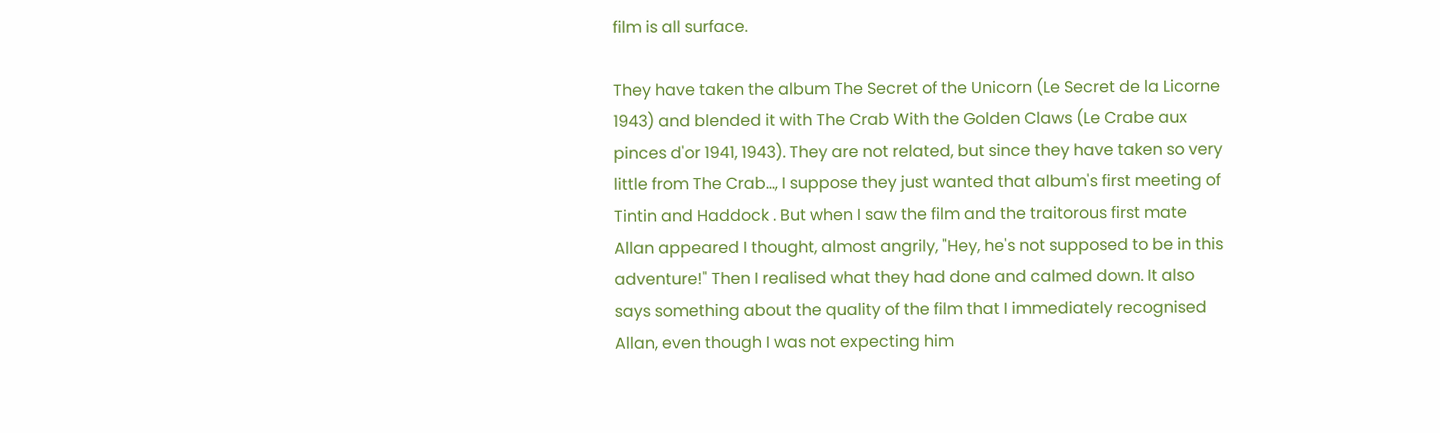film is all surface.

They have taken the album The Secret of the Unicorn (Le Secret de la Licorne 1943) and blended it with The Crab With the Golden Claws (Le Crabe aux pinces d'or 1941, 1943). They are not related, but since they have taken so very little from The Crab..., I suppose they just wanted that album's first meeting of Tintin and Haddock . But when I saw the film and the traitorous first mate Allan appeared I thought, almost angrily, "Hey, he's not supposed to be in this adventure!" Then I realised what they had done and calmed down. It also says something about the quality of the film that I immediately recognised Allan, even though I was not expecting him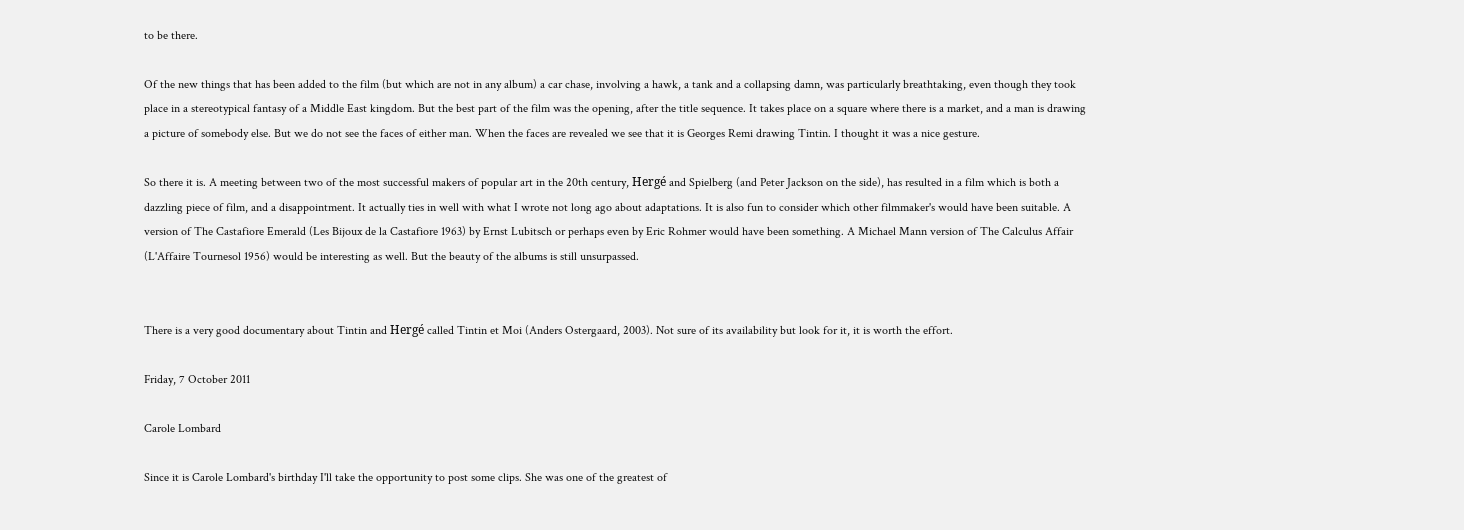to be there.

Of the new things that has been added to the film (but which are not in any album) a car chase, involving a hawk, a tank and a collapsing damn, was particularly breathtaking, even though they took place in a stereotypical fantasy of a Middle East kingdom. But the best part of the film was the opening, after the title sequence. It takes place on a square where there is a market, and a man is drawing a picture of somebody else. But we do not see the faces of either man. When the faces are revealed we see that it is Georges Remi drawing Tintin. I thought it was a nice gesture.

So there it is. A meeting between two of the most successful makers of popular art in the 20th century, Hergé and Spielberg (and Peter Jackson on the side), has resulted in a film which is both a dazzling piece of film, and a disappointment. It actually ties in well with what I wrote not long ago about adaptations. It is also fun to consider which other filmmaker's would have been suitable. A version of The Castafiore Emerald (Les Bijoux de la Castafiore 1963) by Ernst Lubitsch or perhaps even by Eric Rohmer would have been something. A Michael Mann version of The Calculus Affair (L'Affaire Tournesol 1956) would be interesting as well. But the beauty of the albums is still unsurpassed.


There is a very good documentary about Tintin and Hergé called Tintin et Moi (Anders Ostergaard, 2003). Not sure of its availability but look for it, it is worth the effort.

Friday, 7 October 2011

Carole Lombard

Since it is Carole Lombard's birthday I'll take the opportunity to post some clips. She was one of the greatest of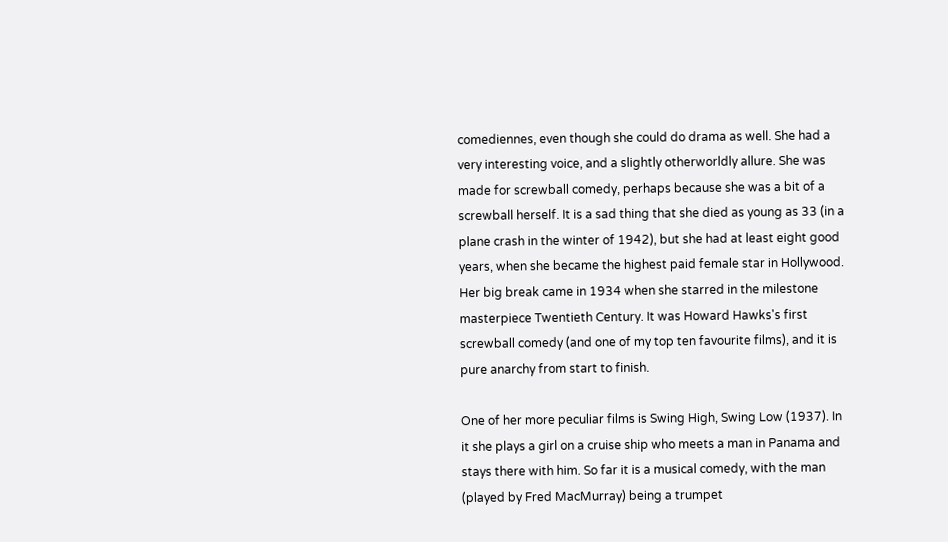comediennes, even though she could do drama as well. She had a very interesting voice, and a slightly otherworldly allure. She was made for screwball comedy, perhaps because she was a bit of a screwball herself. It is a sad thing that she died as young as 33 (in a plane crash in the winter of 1942), but she had at least eight good years, when she became the highest paid female star in Hollywood. Her big break came in 1934 when she starred in the milestone masterpiece Twentieth Century. It was Howard Hawks's first screwball comedy (and one of my top ten favourite films), and it is pure anarchy from start to finish.

One of her more peculiar films is Swing High, Swing Low (1937). In it she plays a girl on a cruise ship who meets a man in Panama and stays there with him. So far it is a musical comedy, with the man (played by Fred MacMurray) being a trumpet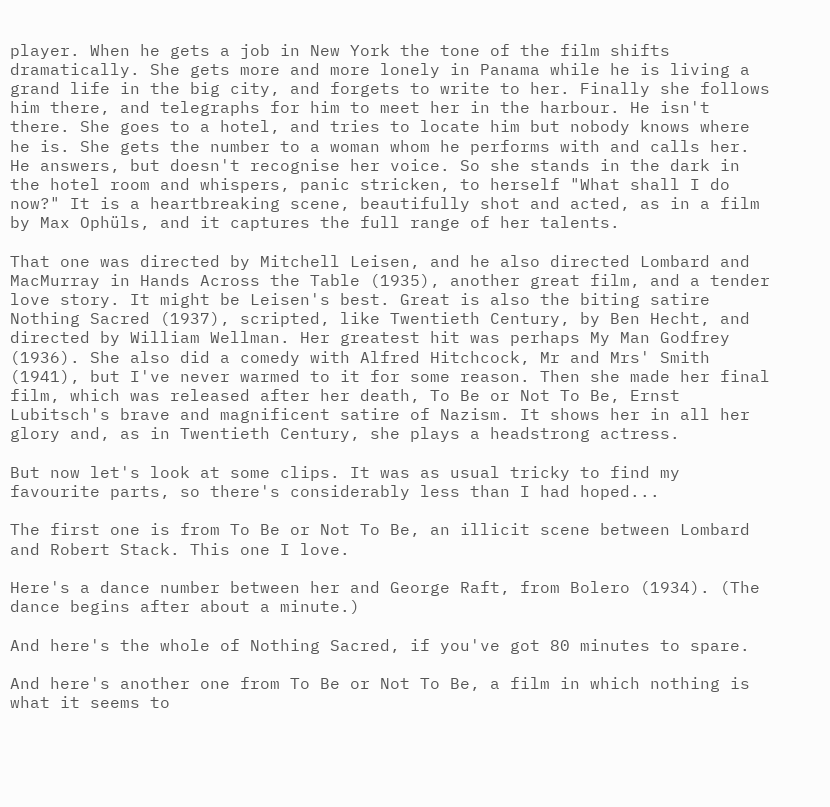player. When he gets a job in New York the tone of the film shifts dramatically. She gets more and more lonely in Panama while he is living a grand life in the big city, and forgets to write to her. Finally she follows him there, and telegraphs for him to meet her in the harbour. He isn't there. She goes to a hotel, and tries to locate him but nobody knows where he is. She gets the number to a woman whom he performs with and calls her. He answers, but doesn't recognise her voice. So she stands in the dark in the hotel room and whispers, panic stricken, to herself "What shall I do now?" It is a heartbreaking scene, beautifully shot and acted, as in a film by Max Ophüls, and it captures the full range of her talents.

That one was directed by Mitchell Leisen, and he also directed Lombard and MacMurray in Hands Across the Table (1935), another great film, and a tender love story. It might be Leisen's best. Great is also the biting satire Nothing Sacred (1937), scripted, like Twentieth Century, by Ben Hecht, and directed by William Wellman. Her greatest hit was perhaps My Man Godfrey (1936). She also did a comedy with Alfred Hitchcock, Mr and Mrs' Smith (1941), but I've never warmed to it for some reason. Then she made her final film, which was released after her death, To Be or Not To Be, Ernst Lubitsch's brave and magnificent satire of Nazism. It shows her in all her glory and, as in Twentieth Century, she plays a headstrong actress.

But now let's look at some clips. It was as usual tricky to find my favourite parts, so there's considerably less than I had hoped...

The first one is from To Be or Not To Be, an illicit scene between Lombard and Robert Stack. This one I love.

Here's a dance number between her and George Raft, from Bolero (1934). (The dance begins after about a minute.)

And here's the whole of Nothing Sacred, if you've got 80 minutes to spare.

And here's another one from To Be or Not To Be, a film in which nothing is what it seems to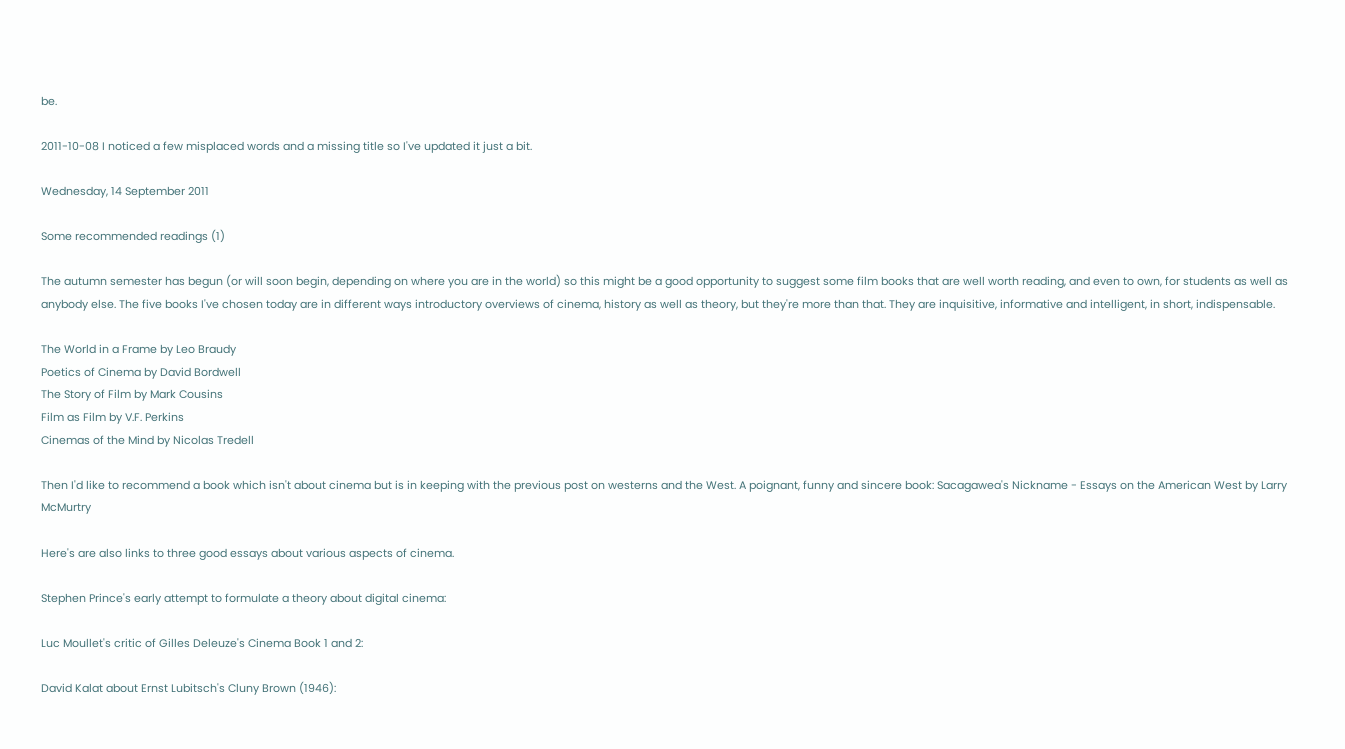be.

2011-10-08 I noticed a few misplaced words and a missing title so I've updated it just a bit.

Wednesday, 14 September 2011

Some recommended readings (1)

The autumn semester has begun (or will soon begin, depending on where you are in the world) so this might be a good opportunity to suggest some film books that are well worth reading, and even to own, for students as well as anybody else. The five books I've chosen today are in different ways introductory overviews of cinema, history as well as theory, but they're more than that. They are inquisitive, informative and intelligent, in short, indispensable.

The World in a Frame by Leo Braudy
Poetics of Cinema by David Bordwell
The Story of Film by Mark Cousins
Film as Film by V.F. Perkins
Cinemas of the Mind by Nicolas Tredell

Then I'd like to recommend a book which isn't about cinema but is in keeping with the previous post on westerns and the West. A poignant, funny and sincere book: Sacagawea's Nickname - Essays on the American West by Larry McMurtry

Here's are also links to three good essays about various aspects of cinema.

Stephen Prince's early attempt to formulate a theory about digital cinema:

Luc Moullet's critic of Gilles Deleuze's Cinema Book 1 and 2:

David Kalat about Ernst Lubitsch's Cluny Brown (1946):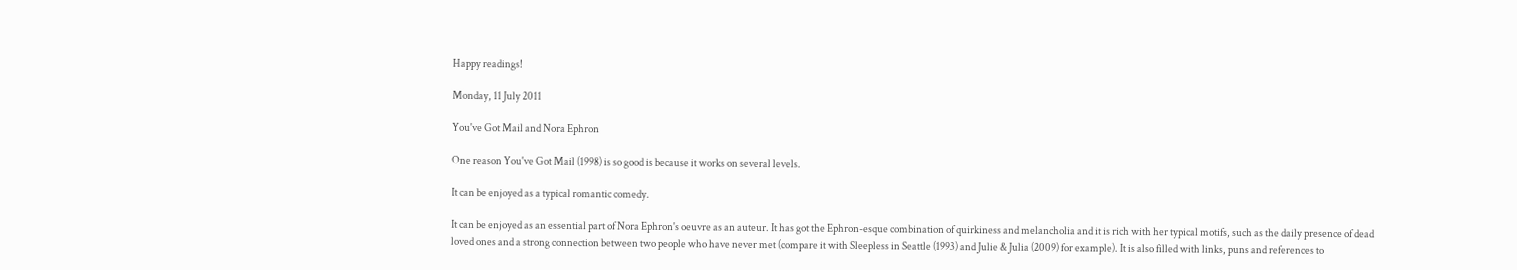Happy readings!

Monday, 11 July 2011

You've Got Mail and Nora Ephron

One reason You've Got Mail (1998) is so good is because it works on several levels.

It can be enjoyed as a typical romantic comedy.

It can be enjoyed as an essential part of Nora Ephron's oeuvre as an auteur. It has got the Ephron-esque combination of quirkiness and melancholia and it is rich with her typical motifs, such as the daily presence of dead loved ones and a strong connection between two people who have never met (compare it with Sleepless in Seattle (1993) and Julie & Julia (2009) for example). It is also filled with links, puns and references to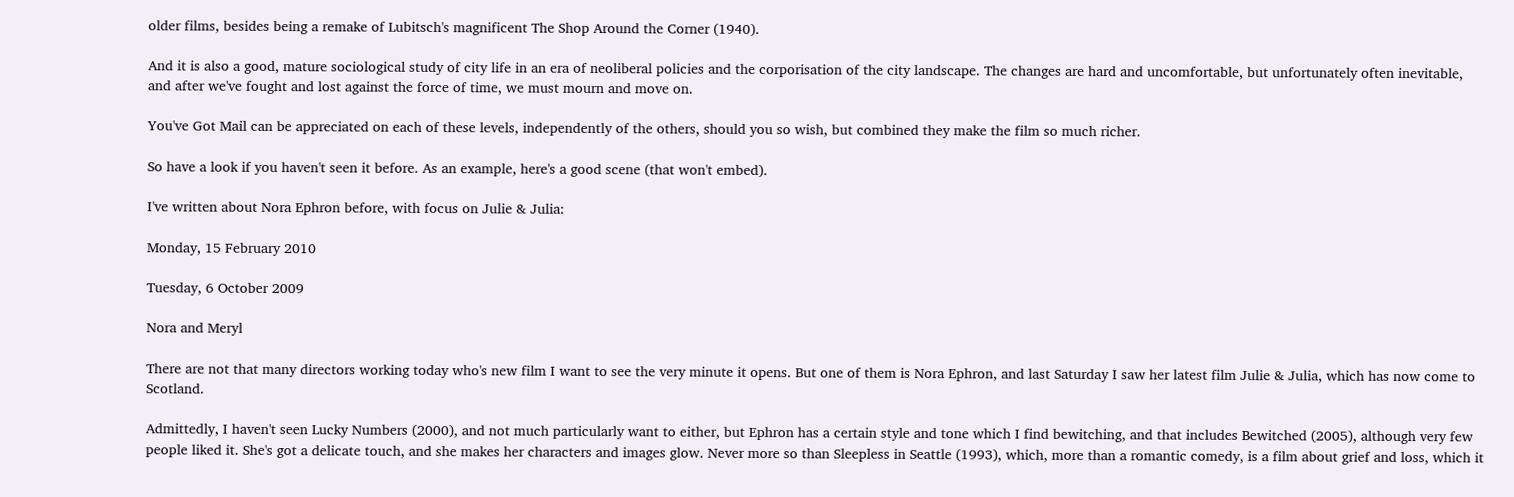older films, besides being a remake of Lubitsch's magnificent The Shop Around the Corner (1940).

And it is also a good, mature sociological study of city life in an era of neoliberal policies and the corporisation of the city landscape. The changes are hard and uncomfortable, but unfortunately often inevitable, and after we've fought and lost against the force of time, we must mourn and move on.

You've Got Mail can be appreciated on each of these levels, independently of the others, should you so wish, but combined they make the film so much richer.

So have a look if you haven't seen it before. As an example, here's a good scene (that won't embed).

I've written about Nora Ephron before, with focus on Julie & Julia:

Monday, 15 February 2010

Tuesday, 6 October 2009

Nora and Meryl

There are not that many directors working today who's new film I want to see the very minute it opens. But one of them is Nora Ephron, and last Saturday I saw her latest film Julie & Julia, which has now come to Scotland.

Admittedly, I haven't seen Lucky Numbers (2000), and not much particularly want to either, but Ephron has a certain style and tone which I find bewitching, and that includes Bewitched (2005), although very few people liked it. She's got a delicate touch, and she makes her characters and images glow. Never more so than Sleepless in Seattle (1993), which, more than a romantic comedy, is a film about grief and loss, which it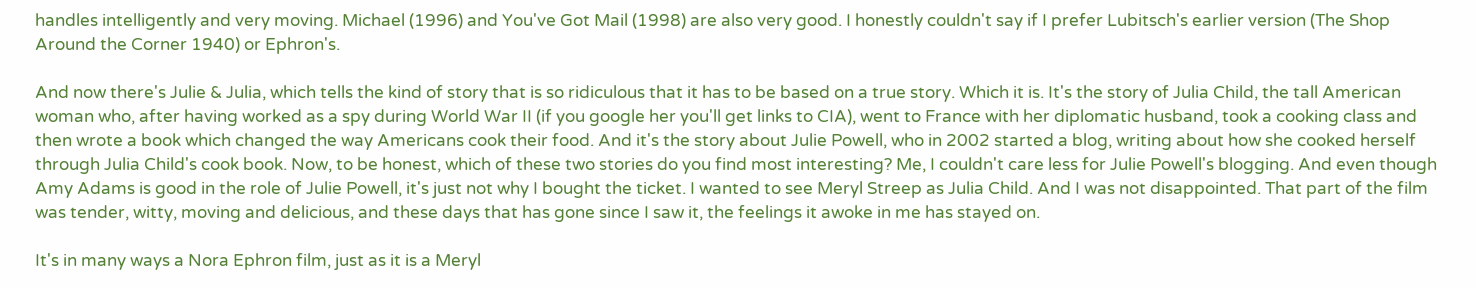handles intelligently and very moving. Michael (1996) and You've Got Mail (1998) are also very good. I honestly couldn't say if I prefer Lubitsch's earlier version (The Shop Around the Corner 1940) or Ephron's.

And now there's Julie & Julia, which tells the kind of story that is so ridiculous that it has to be based on a true story. Which it is. It's the story of Julia Child, the tall American woman who, after having worked as a spy during World War II (if you google her you'll get links to CIA), went to France with her diplomatic husband, took a cooking class and then wrote a book which changed the way Americans cook their food. And it's the story about Julie Powell, who in 2002 started a blog, writing about how she cooked herself through Julia Child's cook book. Now, to be honest, which of these two stories do you find most interesting? Me, I couldn't care less for Julie Powell's blogging. And even though Amy Adams is good in the role of Julie Powell, it's just not why I bought the ticket. I wanted to see Meryl Streep as Julia Child. And I was not disappointed. That part of the film was tender, witty, moving and delicious, and these days that has gone since I saw it, the feelings it awoke in me has stayed on.

It's in many ways a Nora Ephron film, just as it is a Meryl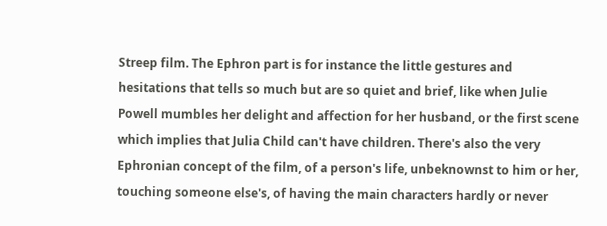Streep film. The Ephron part is for instance the little gestures and hesitations that tells so much but are so quiet and brief, like when Julie Powell mumbles her delight and affection for her husband, or the first scene which implies that Julia Child can't have children. There's also the very Ephronian concept of the film, of a person's life, unbeknownst to him or her, touching someone else's, of having the main characters hardly or never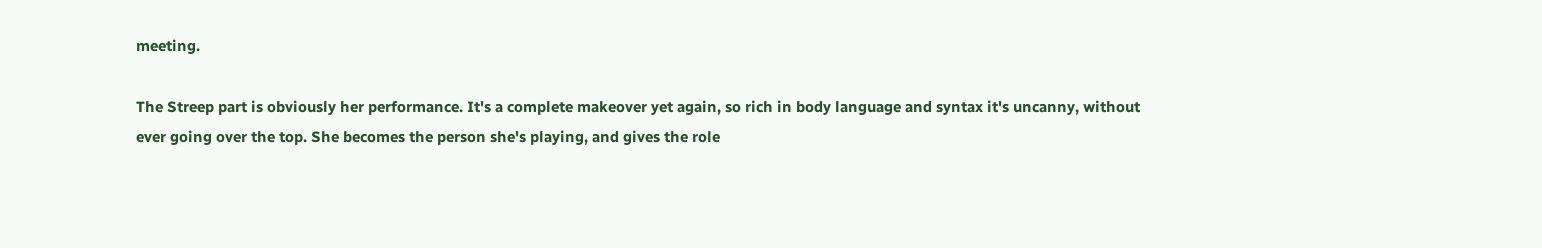meeting.

The Streep part is obviously her performance. It's a complete makeover yet again, so rich in body language and syntax it's uncanny, without ever going over the top. She becomes the person she's playing, and gives the role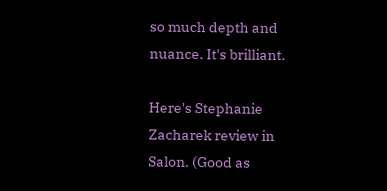so much depth and nuance. It's brilliant.

Here's Stephanie Zacharek review in Salon. (Good as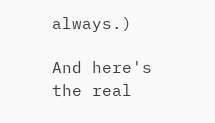always.)

And here's the real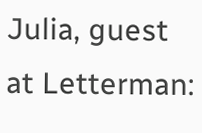Julia, guest at Letterman: